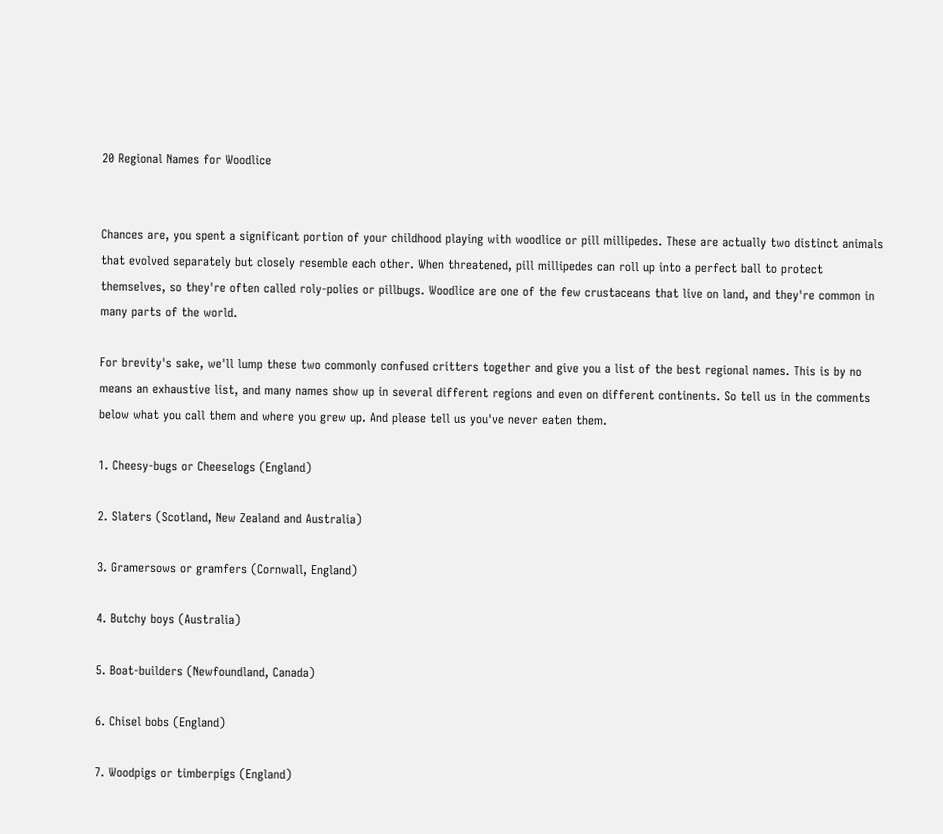20 Regional Names for Woodlice


Chances are, you spent a significant portion of your childhood playing with woodlice or pill millipedes. These are actually two distinct animals that evolved separately but closely resemble each other. When threatened, pill millipedes can roll up into a perfect ball to protect themselves, so they're often called roly-polies or pillbugs. Woodlice are one of the few crustaceans that live on land, and they're common in many parts of the world.

For brevity's sake, we'll lump these two commonly confused critters together and give you a list of the best regional names. This is by no means an exhaustive list, and many names show up in several different regions and even on different continents. So tell us in the comments below what you call them and where you grew up. And please tell us you've never eaten them.

1. Cheesy-bugs or Cheeselogs (England)

2. Slaters (Scotland, New Zealand and Australia)

3. Gramersows or gramfers (Cornwall, England)

4. Butchy boys (Australia)

5. Boat-builders (Newfoundland, Canada)

6. Chisel bobs (England)

7. Woodpigs or timberpigs (England)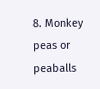8. Monkey peas or peaballs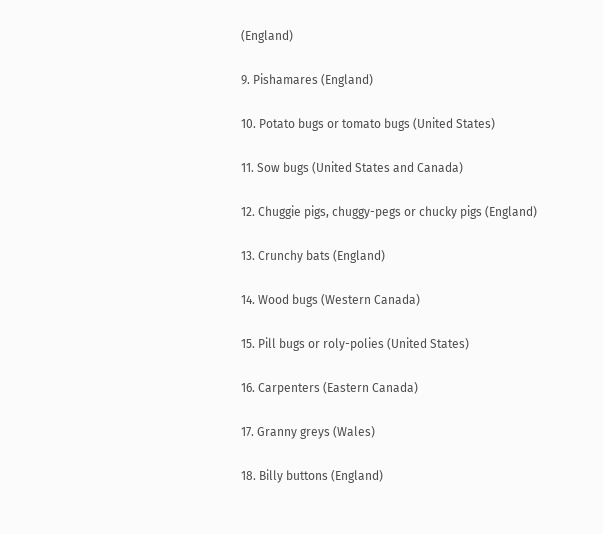(England)

9. Pishamares (England)

10. Potato bugs or tomato bugs (United States)

11. Sow bugs (United States and Canada)

12. Chuggie pigs, chuggy-pegs or chucky pigs (England)

13. Crunchy bats (England)

14. Wood bugs (Western Canada)

15. Pill bugs or roly-polies (United States)

16. Carpenters (Eastern Canada)

17. Granny greys (Wales)

18. Billy buttons (England)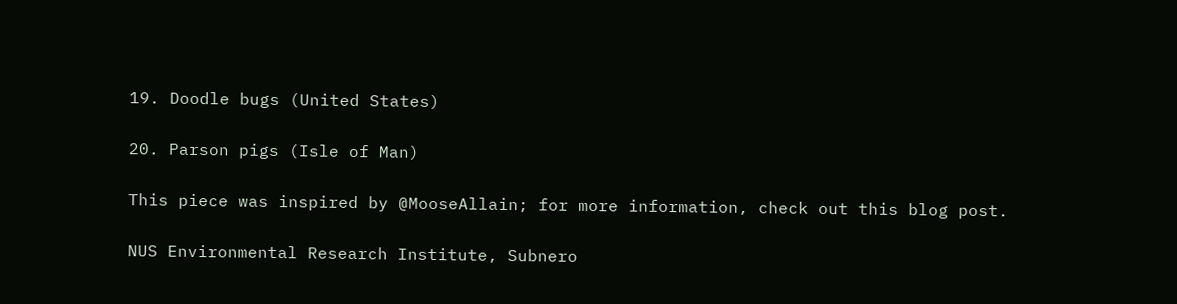19. Doodle bugs (United States)

20. Parson pigs (Isle of Man)

This piece was inspired by @MooseAllain; for more information, check out this blog post.

NUS Environmental Research Institute, Subnero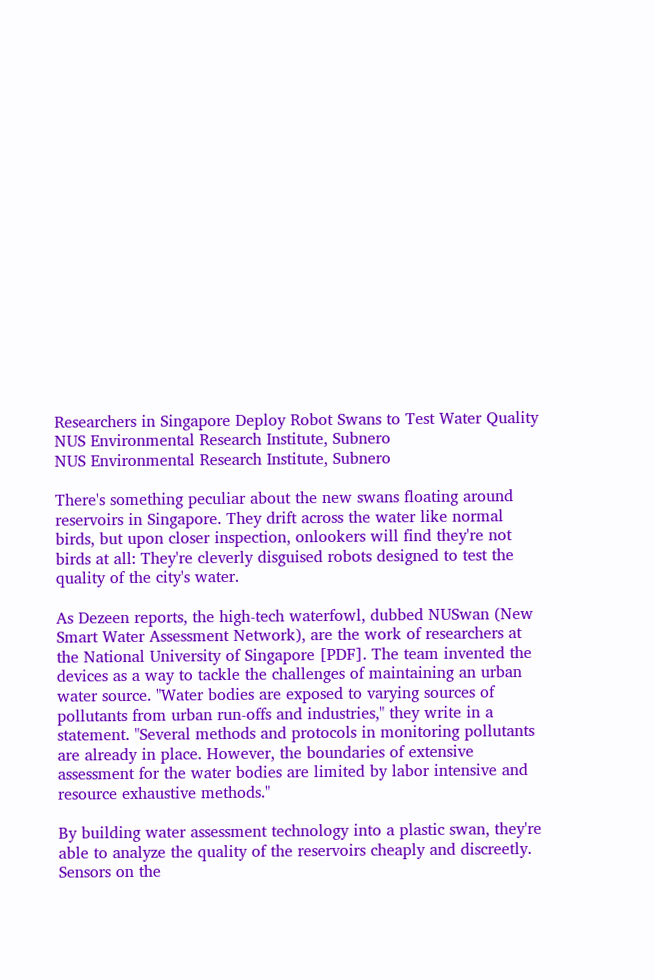Researchers in Singapore Deploy Robot Swans to Test Water Quality
NUS Environmental Research Institute, Subnero
NUS Environmental Research Institute, Subnero

There's something peculiar about the new swans floating around reservoirs in Singapore. They drift across the water like normal birds, but upon closer inspection, onlookers will find they're not birds at all: They're cleverly disguised robots designed to test the quality of the city's water.

As Dezeen reports, the high-tech waterfowl, dubbed NUSwan (New Smart Water Assessment Network), are the work of researchers at the National University of Singapore [PDF]. The team invented the devices as a way to tackle the challenges of maintaining an urban water source. "Water bodies are exposed to varying sources of pollutants from urban run-offs and industries," they write in a statement. "Several methods and protocols in monitoring pollutants are already in place. However, the boundaries of extensive assessment for the water bodies are limited by labor intensive and resource exhaustive methods."

By building water assessment technology into a plastic swan, they're able to analyze the quality of the reservoirs cheaply and discreetly. Sensors on the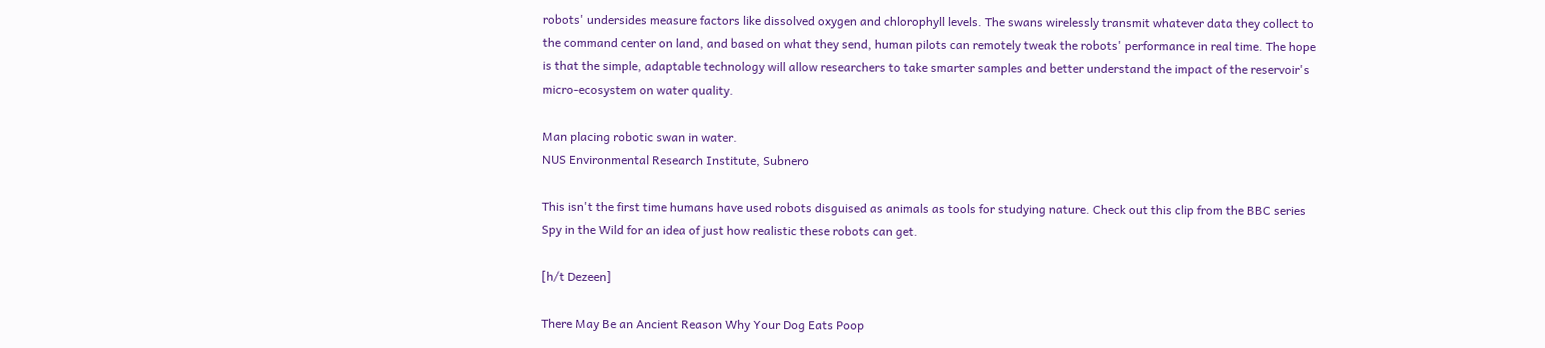robots' undersides measure factors like dissolved oxygen and chlorophyll levels. The swans wirelessly transmit whatever data they collect to the command center on land, and based on what they send, human pilots can remotely tweak the robots' performance in real time. The hope is that the simple, adaptable technology will allow researchers to take smarter samples and better understand the impact of the reservoir's micro-ecosystem on water quality.

Man placing robotic swan in water.
NUS Environmental Research Institute, Subnero

This isn't the first time humans have used robots disguised as animals as tools for studying nature. Check out this clip from the BBC series Spy in the Wild for an idea of just how realistic these robots can get.

[h/t Dezeen]

There May Be an Ancient Reason Why Your Dog Eats Poop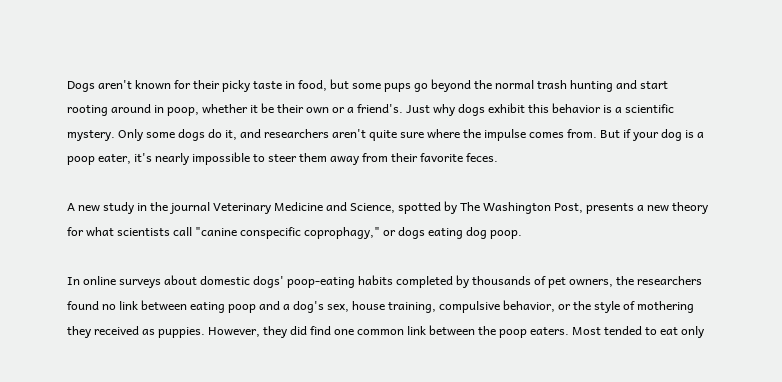Dogs aren't known for their picky taste in food, but some pups go beyond the normal trash hunting and start rooting around in poop, whether it be their own or a friend's. Just why dogs exhibit this behavior is a scientific mystery. Only some dogs do it, and researchers aren't quite sure where the impulse comes from. But if your dog is a poop eater, it's nearly impossible to steer them away from their favorite feces.

A new study in the journal Veterinary Medicine and Science, spotted by The Washington Post, presents a new theory for what scientists call "canine conspecific coprophagy," or dogs eating dog poop.

In online surveys about domestic dogs' poop-eating habits completed by thousands of pet owners, the researchers found no link between eating poop and a dog's sex, house training, compulsive behavior, or the style of mothering they received as puppies. However, they did find one common link between the poop eaters. Most tended to eat only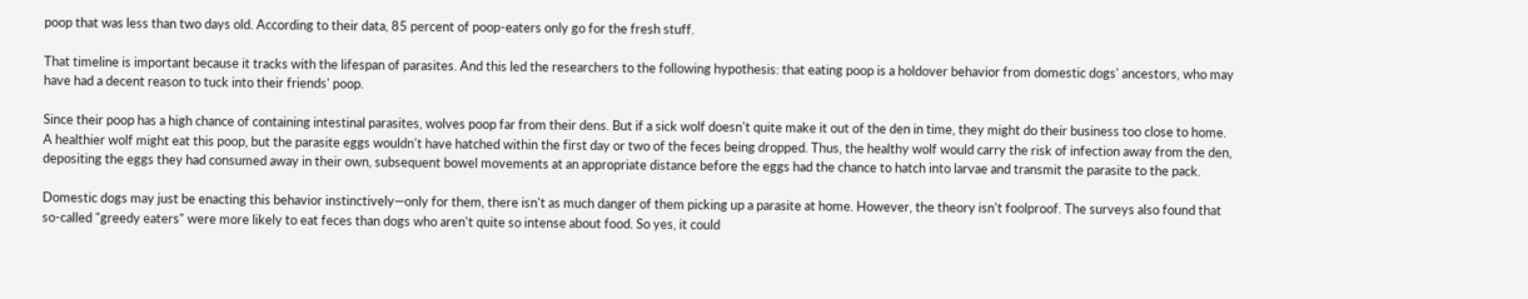poop that was less than two days old. According to their data, 85 percent of poop-eaters only go for the fresh stuff.

That timeline is important because it tracks with the lifespan of parasites. And this led the researchers to the following hypothesis: that eating poop is a holdover behavior from domestic dogs' ancestors, who may have had a decent reason to tuck into their friends' poop.

Since their poop has a high chance of containing intestinal parasites, wolves poop far from their dens. But if a sick wolf doesn't quite make it out of the den in time, they might do their business too close to home. A healthier wolf might eat this poop, but the parasite eggs wouldn't have hatched within the first day or two of the feces being dropped. Thus, the healthy wolf would carry the risk of infection away from the den, depositing the eggs they had consumed away in their own, subsequent bowel movements at an appropriate distance before the eggs had the chance to hatch into larvae and transmit the parasite to the pack.

Domestic dogs may just be enacting this behavior instinctively—only for them, there isn't as much danger of them picking up a parasite at home. However, the theory isn't foolproof. The surveys also found that so-called "greedy eaters" were more likely to eat feces than dogs who aren't quite so intense about food. So yes, it could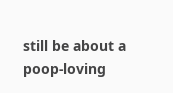still be about a poop-loving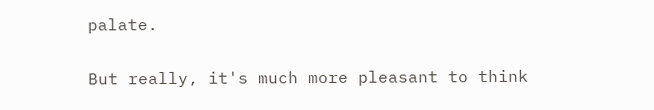palate.

But really, it's much more pleasant to think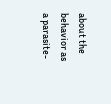about the behavior as a parasite-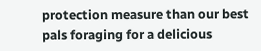protection measure than our best pals foraging for a delicious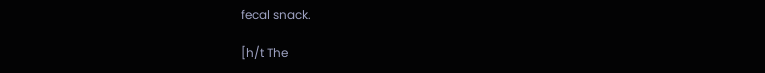fecal snack.

[h/t The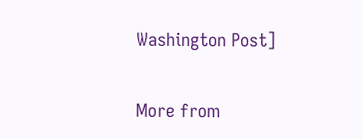Washington Post]


More from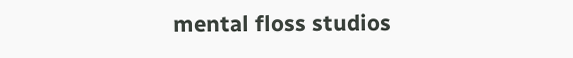mental floss studios